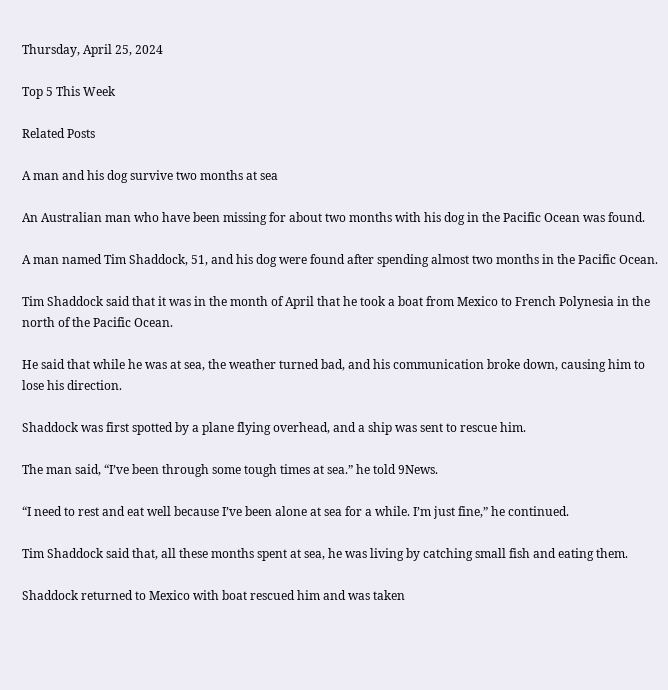Thursday, April 25, 2024

Top 5 This Week

Related Posts

A man and his dog survive two months at sea

An Australian man who have been missing for about two months with his dog in the Pacific Ocean was found.

A man named Tim Shaddock, 51, and his dog were found after spending almost two months in the Pacific Ocean.

Tim Shaddock said that it was in the month of April that he took a boat from Mexico to French Polynesia in the north of the Pacific Ocean.

He said that while he was at sea, the weather turned bad, and his communication broke down, causing him to lose his direction.

Shaddock was first spotted by a plane flying overhead, and a ship was sent to rescue him.

The man said, “I’ve been through some tough times at sea.” he told 9News.

“I need to rest and eat well because I’ve been alone at sea for a while. I’m just fine,” he continued.

Tim Shaddock said that, all these months spent at sea, he was living by catching small fish and eating them.

Shaddock returned to Mexico with boat rescued him and was taken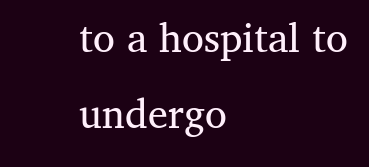to a hospital to undergo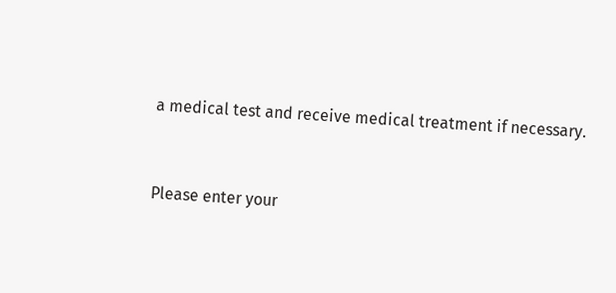a medical test and receive medical treatment if necessary.


Please enter your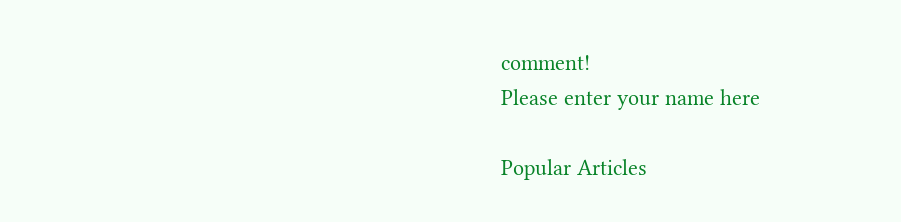comment!
Please enter your name here

Popular Articles